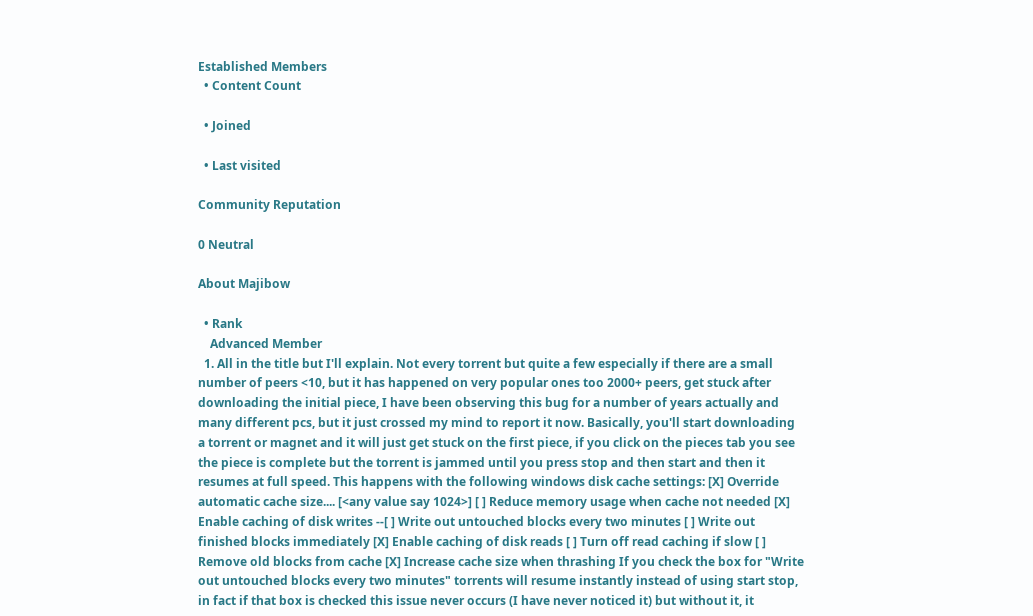Established Members
  • Content Count

  • Joined

  • Last visited

Community Reputation

0 Neutral

About Majibow

  • Rank
    Advanced Member
  1. All in the title but I'll explain. Not every torrent but quite a few especially if there are a small number of peers <10, but it has happened on very popular ones too 2000+ peers, get stuck after downloading the initial piece, I have been observing this bug for a number of years actually and many different pcs, but it just crossed my mind to report it now. Basically, you'll start downloading a torrent or magnet and it will just get stuck on the first piece, if you click on the pieces tab you see the piece is complete but the torrent is jammed until you press stop and then start and then it resumes at full speed. This happens with the following windows disk cache settings: [X] Override automatic cache size.... [<any value say 1024>] [ ] Reduce memory usage when cache not needed [X] Enable caching of disk writes --[ ] Write out untouched blocks every two minutes [ ] Write out finished blocks immediately [X] Enable caching of disk reads [ ] Turn off read caching if slow [ ] Remove old blocks from cache [X] Increase cache size when thrashing If you check the box for "Write out untouched blocks every two minutes" torrents will resume instantly instead of using start stop, in fact if that box is checked this issue never occurs (I have never noticed it) but without it, it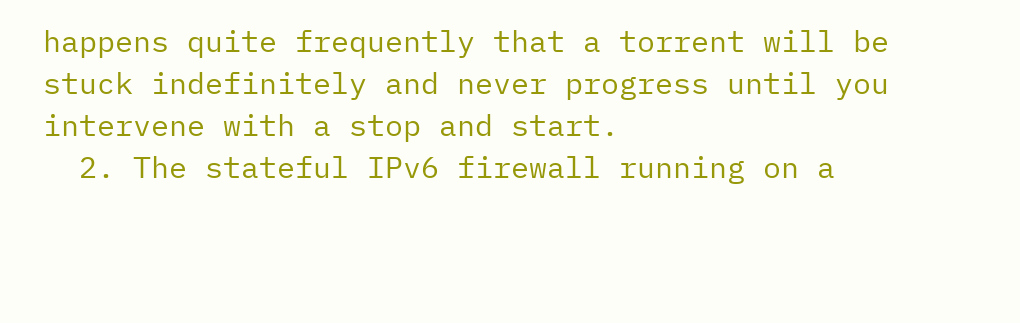happens quite frequently that a torrent will be stuck indefinitely and never progress until you intervene with a stop and start.
  2. The stateful IPv6 firewall running on a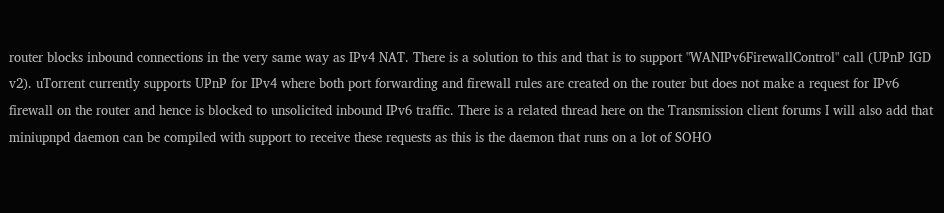router blocks inbound connections in the very same way as IPv4 NAT. There is a solution to this and that is to support "WANIPv6FirewallControl" call (UPnP IGD v2). uTorrent currently supports UPnP for IPv4 where both port forwarding and firewall rules are created on the router but does not make a request for IPv6 firewall on the router and hence is blocked to unsolicited inbound IPv6 traffic. There is a related thread here on the Transmission client forums I will also add that miniupnpd daemon can be compiled with support to receive these requests as this is the daemon that runs on a lot of SOHO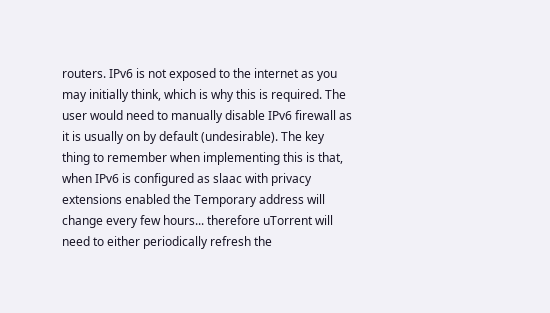routers. IPv6 is not exposed to the internet as you may initially think, which is why this is required. The user would need to manually disable IPv6 firewall as it is usually on by default (undesirable). The key thing to remember when implementing this is that, when IPv6 is configured as slaac with privacy extensions enabled the Temporary address will change every few hours... therefore uTorrent will need to either periodically refresh the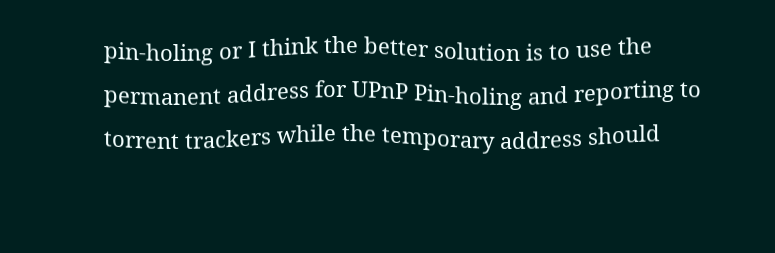pin-holing or I think the better solution is to use the permanent address for UPnP Pin-holing and reporting to torrent trackers while the temporary address should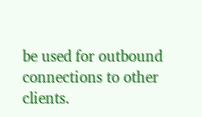be used for outbound connections to other clients.